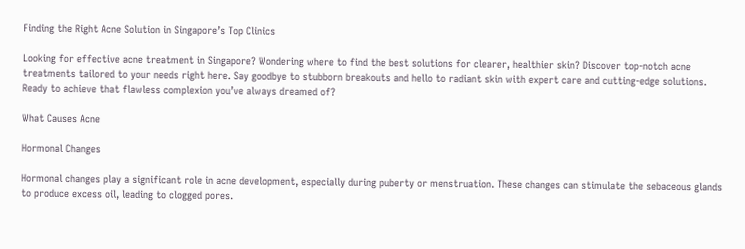Finding the Right Acne Solution in Singapore’s Top Clinics

Looking for effective acne treatment in Singapore? Wondering where to find the best solutions for clearer, healthier skin? Discover top-notch acne treatments tailored to your needs right here. Say goodbye to stubborn breakouts and hello to radiant skin with expert care and cutting-edge solutions. Ready to achieve that flawless complexion you’ve always dreamed of?

What Causes Acne

Hormonal Changes

Hormonal changes play a significant role in acne development, especially during puberty or menstruation. These changes can stimulate the sebaceous glands to produce excess oil, leading to clogged pores.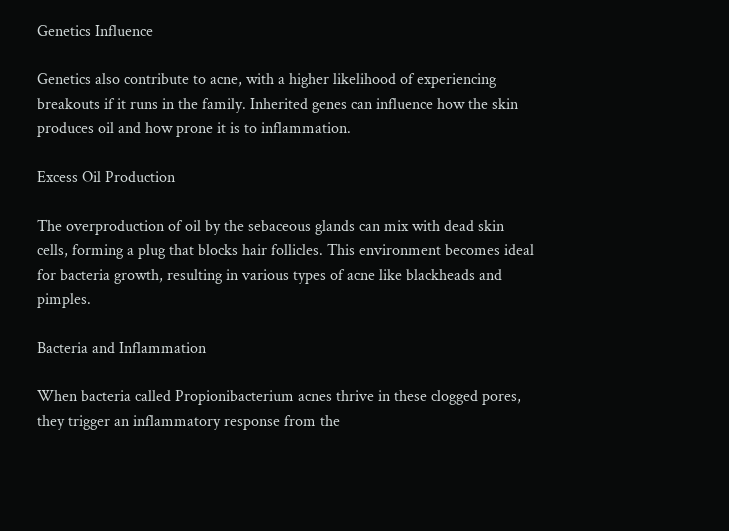Genetics Influence

Genetics also contribute to acne, with a higher likelihood of experiencing breakouts if it runs in the family. Inherited genes can influence how the skin produces oil and how prone it is to inflammation.

Excess Oil Production

The overproduction of oil by the sebaceous glands can mix with dead skin cells, forming a plug that blocks hair follicles. This environment becomes ideal for bacteria growth, resulting in various types of acne like blackheads and pimples.

Bacteria and Inflammation

When bacteria called Propionibacterium acnes thrive in these clogged pores, they trigger an inflammatory response from the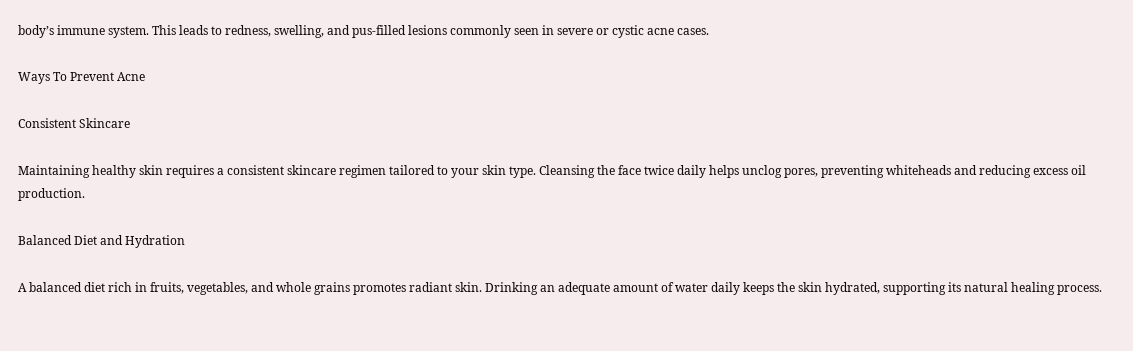body’s immune system. This leads to redness, swelling, and pus-filled lesions commonly seen in severe or cystic acne cases.

Ways To Prevent Acne

Consistent Skincare

Maintaining healthy skin requires a consistent skincare regimen tailored to your skin type. Cleansing the face twice daily helps unclog pores, preventing whiteheads and reducing excess oil production.

Balanced Diet and Hydration

A balanced diet rich in fruits, vegetables, and whole grains promotes radiant skin. Drinking an adequate amount of water daily keeps the skin hydrated, supporting its natural healing process.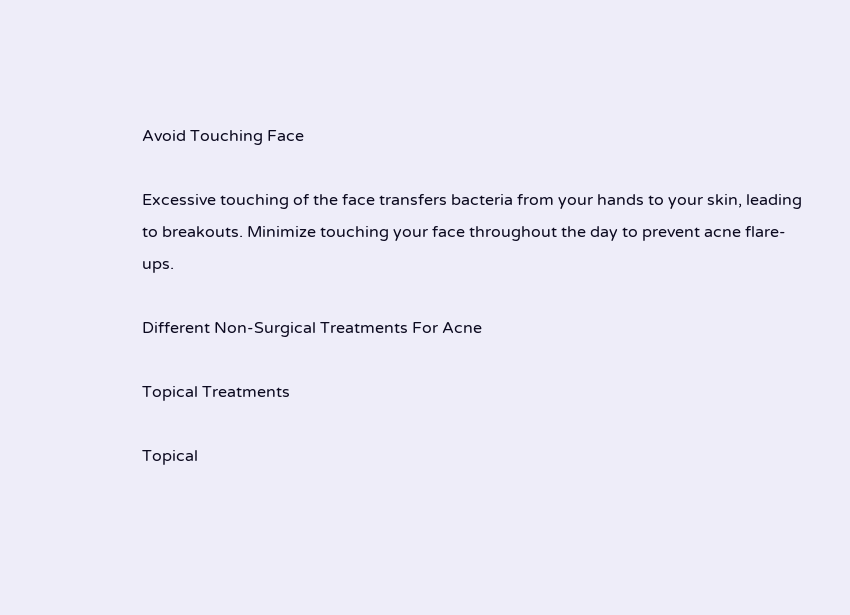Avoid Touching Face

Excessive touching of the face transfers bacteria from your hands to your skin, leading to breakouts. Minimize touching your face throughout the day to prevent acne flare-ups.

Different Non-Surgical Treatments For Acne

Topical Treatments

Topical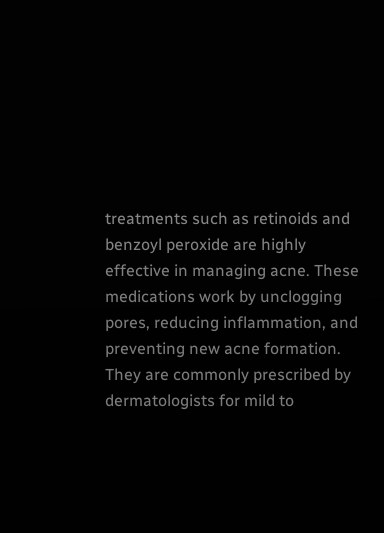treatments such as retinoids and benzoyl peroxide are highly effective in managing acne. These medications work by unclogging pores, reducing inflammation, and preventing new acne formation. They are commonly prescribed by dermatologists for mild to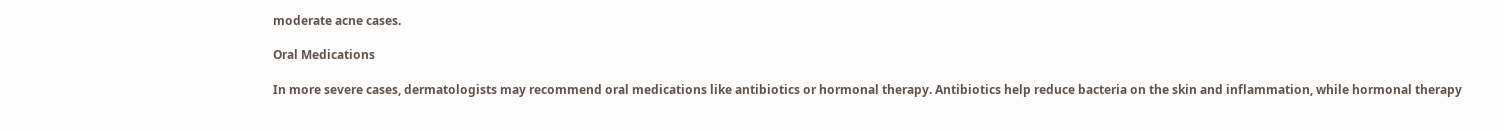moderate acne cases.

Oral Medications

In more severe cases, dermatologists may recommend oral medications like antibiotics or hormonal therapy. Antibiotics help reduce bacteria on the skin and inflammation, while hormonal therapy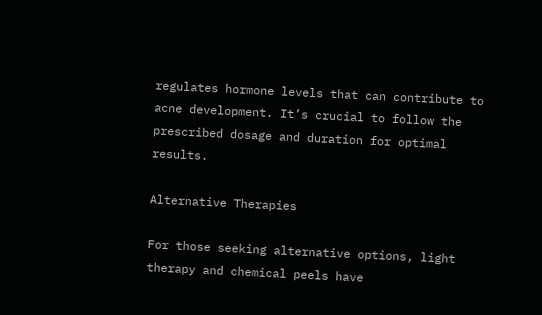regulates hormone levels that can contribute to acne development. It’s crucial to follow the prescribed dosage and duration for optimal results.

Alternative Therapies

For those seeking alternative options, light therapy and chemical peels have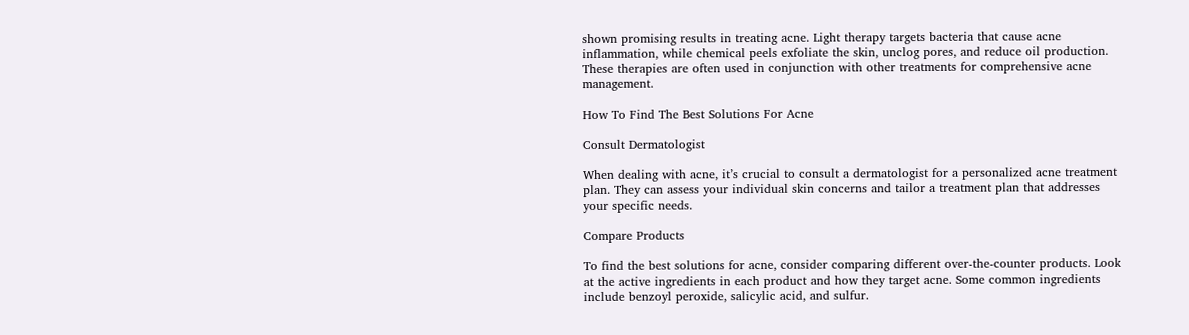shown promising results in treating acne. Light therapy targets bacteria that cause acne inflammation, while chemical peels exfoliate the skin, unclog pores, and reduce oil production. These therapies are often used in conjunction with other treatments for comprehensive acne management.

How To Find The Best Solutions For Acne

Consult Dermatologist

When dealing with acne, it’s crucial to consult a dermatologist for a personalized acne treatment plan. They can assess your individual skin concerns and tailor a treatment plan that addresses your specific needs.

Compare Products

To find the best solutions for acne, consider comparing different over-the-counter products. Look at the active ingredients in each product and how they target acne. Some common ingredients include benzoyl peroxide, salicylic acid, and sulfur.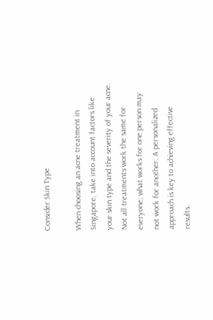Consider Skin Type

When choosing an acne treatment in Singapore, take into account factors like your skin type and the severity of your acne. Not all treatments work the same for everyone; what works for one person may not work for another. A personalized approach is key to achieving effective results.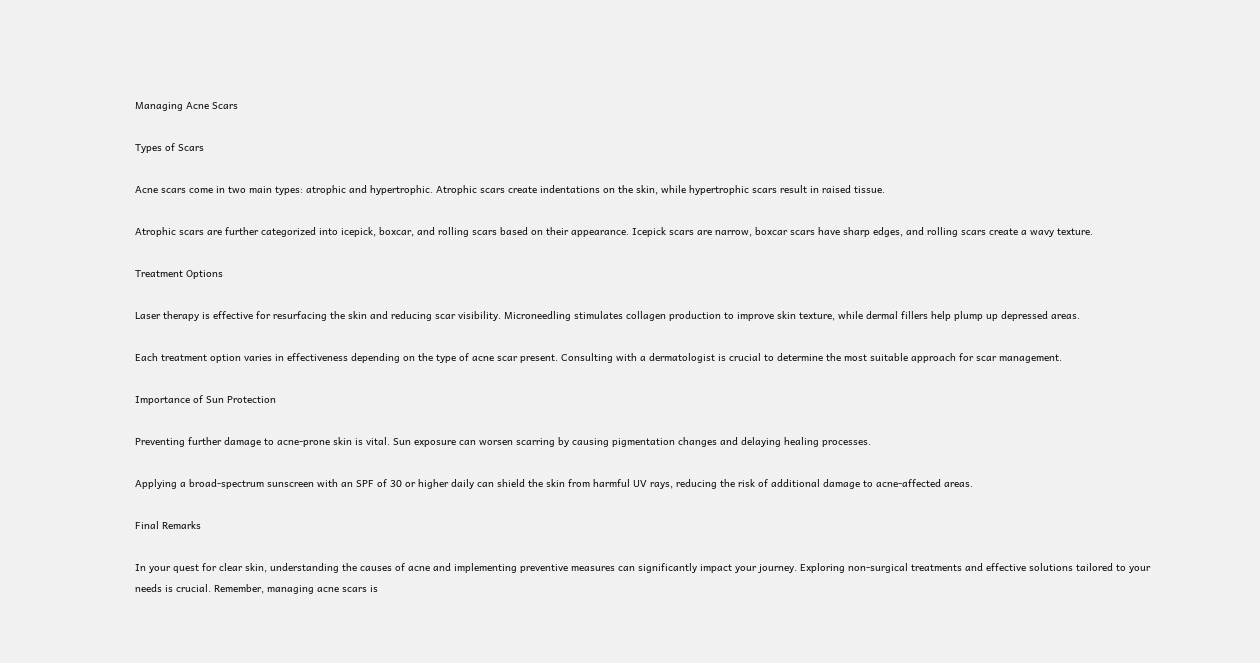Managing Acne Scars

Types of Scars

Acne scars come in two main types: atrophic and hypertrophic. Atrophic scars create indentations on the skin, while hypertrophic scars result in raised tissue.

Atrophic scars are further categorized into icepick, boxcar, and rolling scars based on their appearance. Icepick scars are narrow, boxcar scars have sharp edges, and rolling scars create a wavy texture.

Treatment Options

Laser therapy is effective for resurfacing the skin and reducing scar visibility. Microneedling stimulates collagen production to improve skin texture, while dermal fillers help plump up depressed areas.

Each treatment option varies in effectiveness depending on the type of acne scar present. Consulting with a dermatologist is crucial to determine the most suitable approach for scar management.

Importance of Sun Protection

Preventing further damage to acne-prone skin is vital. Sun exposure can worsen scarring by causing pigmentation changes and delaying healing processes.

Applying a broad-spectrum sunscreen with an SPF of 30 or higher daily can shield the skin from harmful UV rays, reducing the risk of additional damage to acne-affected areas.

Final Remarks

In your quest for clear skin, understanding the causes of acne and implementing preventive measures can significantly impact your journey. Exploring non-surgical treatments and effective solutions tailored to your needs is crucial. Remember, managing acne scars is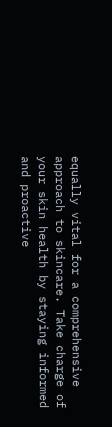equally vital for a comprehensive approach to skincare. Take charge of your skin health by staying informed and proactive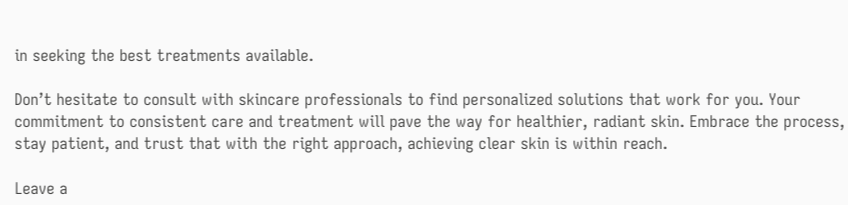in seeking the best treatments available.

Don’t hesitate to consult with skincare professionals to find personalized solutions that work for you. Your commitment to consistent care and treatment will pave the way for healthier, radiant skin. Embrace the process, stay patient, and trust that with the right approach, achieving clear skin is within reach.

Leave a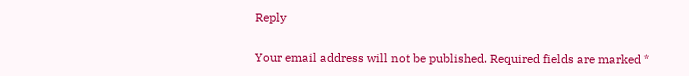Reply

Your email address will not be published. Required fields are marked *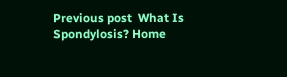Previous post  What Is Spondylosis? Home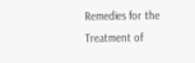Remedies for the Treatment of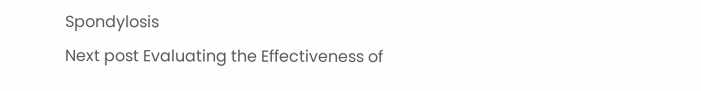Spondylosis
Next post Evaluating the Effectiveness of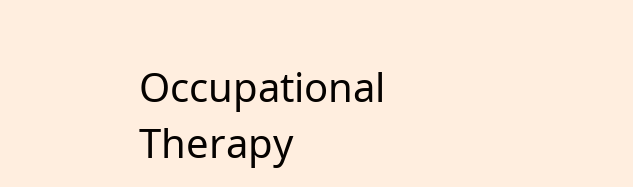Occupational Therapy